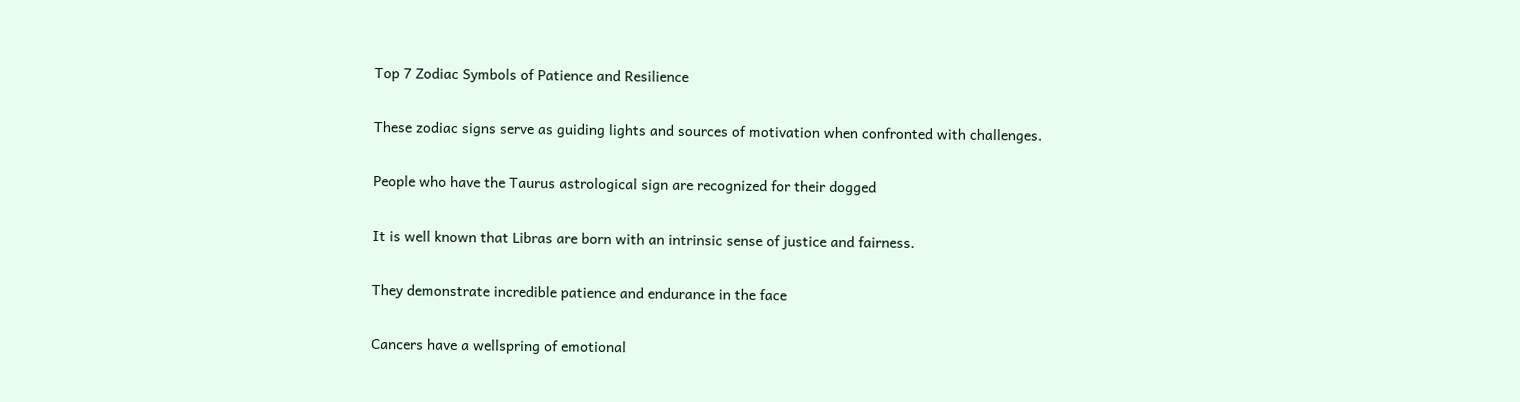Top 7 Zodiac Symbols of Patience and Resilience

These zodiac signs serve as guiding lights and sources of motivation when confronted with challenges.

People who have the Taurus astrological sign are recognized for their dogged

It is well known that Libras are born with an intrinsic sense of justice and fairness.

They demonstrate incredible patience and endurance in the face

Cancers have a wellspring of emotional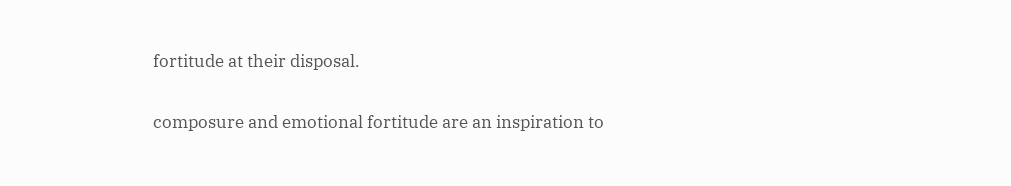fortitude at their disposal.

composure and emotional fortitude are an inspiration to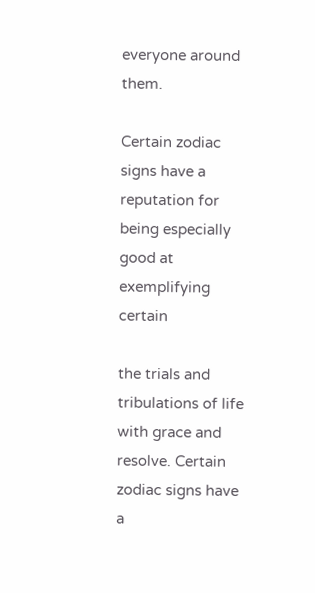everyone around them.

Certain zodiac signs have a reputation for being especially good at exemplifying certain

the trials and tribulations of life with grace and resolve. Certain zodiac signs have a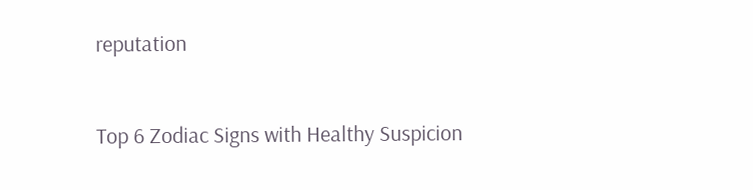reputation


Top 6 Zodiac Signs with Healthy Suspicion